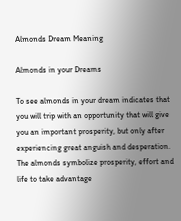Almonds Dream Meaning

Almonds in your Dreams

To see almonds in your dream indicates that you will trip with an opportunity that will give you an important prosperity, but only after experiencing great anguish and desperation. The almonds symbolize prosperity, effort and life to take advantage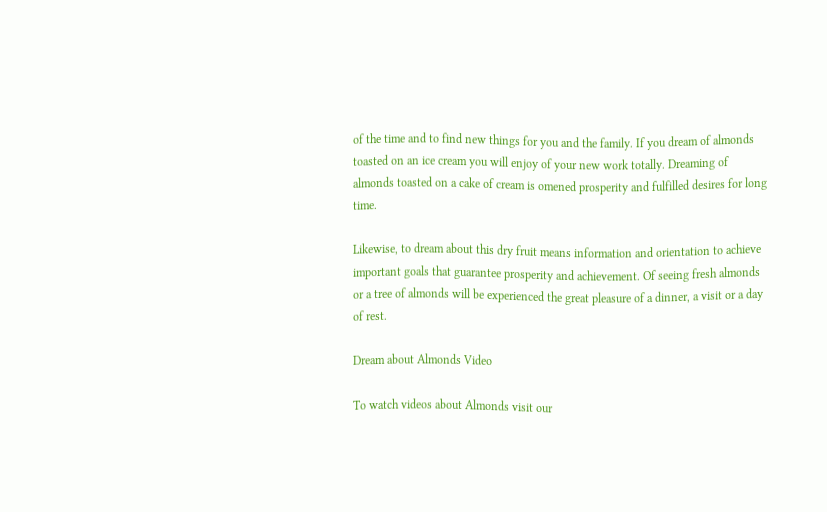of the time and to find new things for you and the family. If you dream of almonds toasted on an ice cream you will enjoy of your new work totally. Dreaming of almonds toasted on a cake of cream is omened prosperity and fulfilled desires for long time.

Likewise, to dream about this dry fruit means information and orientation to achieve important goals that guarantee prosperity and achievement. Of seeing fresh almonds or a tree of almonds will be experienced the great pleasure of a dinner, a visit or a day of rest.

Dream about Almonds Video

To watch videos about Almonds visit our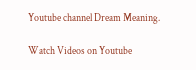Youtube channel Dream Meaning.

Watch Videos on Youtube